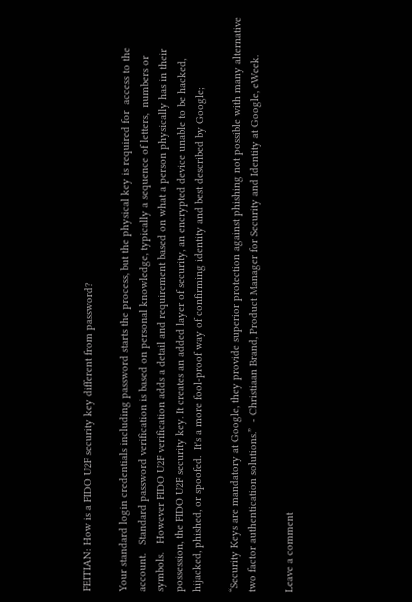FEITIAN: How is a FIDO U2F security key different from password?

Your standard login credentials including password starts the process, but the physical key is required for  access to the account.   Standard password verification is based on personal knowledge, typically a sequence of letters,  numbers or symbols.   However FIDO U2F verification adds a detail and requirement based on what a person physically has in their possession, the FIDO U2F security key. It creates an added layer of security, an encrypted device unable to be hacked, hijacked, phished, or spoofed.  It's a more fool-proof way of confirming identity and best described by Google;

“Security Keys are mandatory at Google, they provide superior protection against phishing not possible with many alternative two factor authentication solutions.”  - Christiaan Brand, Product Manager for Security and Identity at Google, eWeek.

Leave a comment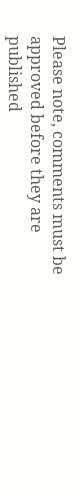Please note, comments must be approved before they are published